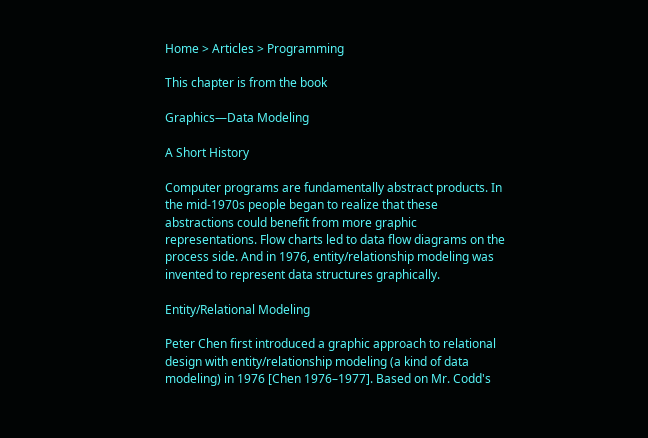Home > Articles > Programming

This chapter is from the book

Graphics—Data Modeling

A Short History

Computer programs are fundamentally abstract products. In the mid-1970s people began to realize that these abstractions could benefit from more graphic representations. Flow charts led to data flow diagrams on the process side. And in 1976, entity/relationship modeling was invented to represent data structures graphically.

Entity/Relational Modeling

Peter Chen first introduced a graphic approach to relational design with entity/relationship modeling (a kind of data modeling) in 1976 [Chen 1976–1977]. Based on Mr. Codd's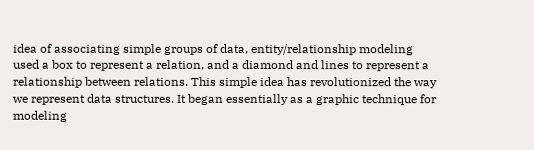idea of associating simple groups of data, entity/relationship modeling used a box to represent a relation, and a diamond and lines to represent a relationship between relations. This simple idea has revolutionized the way we represent data structures. It began essentially as a graphic technique for modeling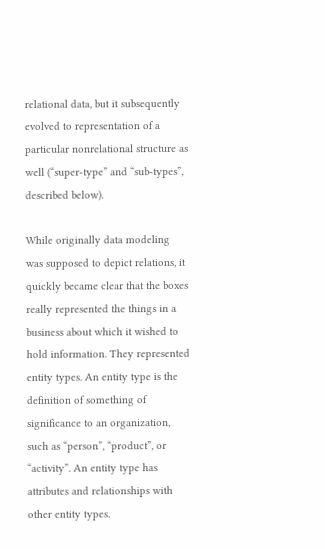relational data, but it subsequently evolved to representation of a particular nonrelational structure as well (“super-type” and “sub-types”, described below).

While originally data modeling was supposed to depict relations, it quickly became clear that the boxes really represented the things in a business about which it wished to hold information. They represented entity types. An entity type is the definition of something of significance to an organization, such as “person”, “product”, or “activity”. An entity type has attributes and relationships with other entity types.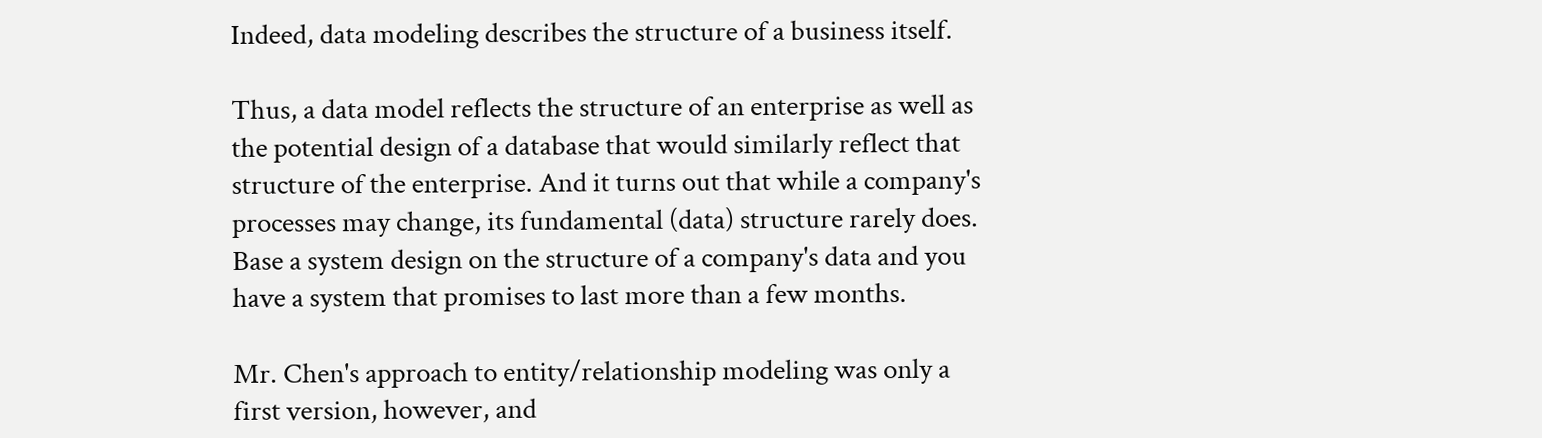Indeed, data modeling describes the structure of a business itself.

Thus, a data model reflects the structure of an enterprise as well as the potential design of a database that would similarly reflect that structure of the enterprise. And it turns out that while a company's processes may change, its fundamental (data) structure rarely does. Base a system design on the structure of a company's data and you have a system that promises to last more than a few months.

Mr. Chen's approach to entity/relationship modeling was only a first version, however, and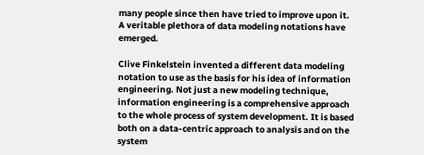many people since then have tried to improve upon it. A veritable plethora of data modeling notations have emerged.

Clive Finkelstein invented a different data modeling notation to use as the basis for his idea of information engineering. Not just a new modeling technique, information engineering is a comprehensive approach to the whole process of system development. It is based both on a data-centric approach to analysis and on the system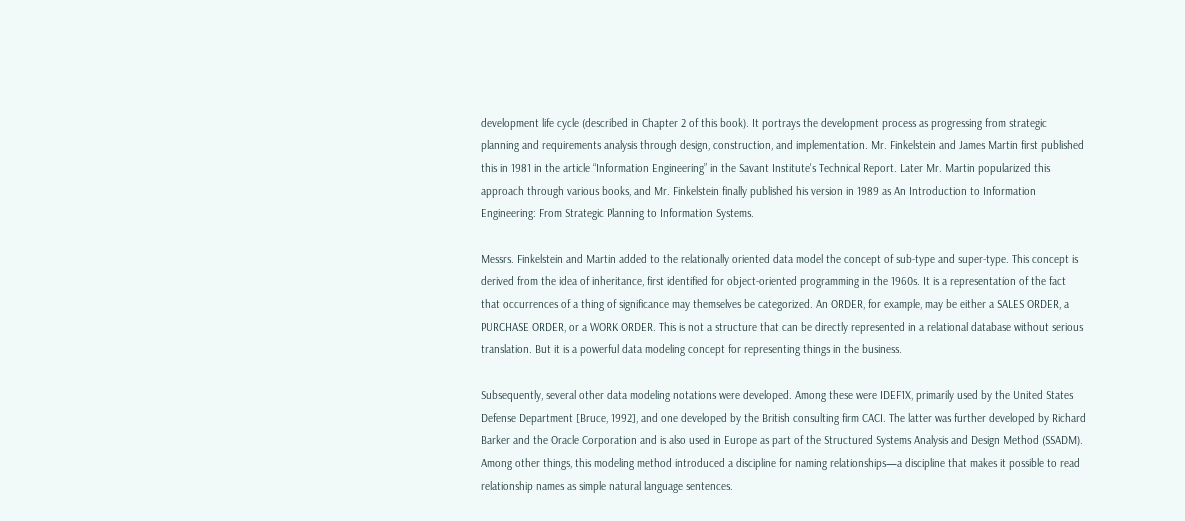development life cycle (described in Chapter 2 of this book). It portrays the development process as progressing from strategic planning and requirements analysis through design, construction, and implementation. Mr. Finkelstein and James Martin first published this in 1981 in the article “Information Engineering” in the Savant Institute's Technical Report. Later Mr. Martin popularized this approach through various books, and Mr. Finkelstein finally published his version in 1989 as An Introduction to Information Engineering: From Strategic Planning to Information Systems.

Messrs. Finkelstein and Martin added to the relationally oriented data model the concept of sub-type and super-type. This concept is derived from the idea of inheritance, first identified for object-oriented programming in the 1960s. It is a representation of the fact that occurrences of a thing of significance may themselves be categorized. An ORDER, for example, may be either a SALES ORDER, a PURCHASE ORDER, or a WORK ORDER. This is not a structure that can be directly represented in a relational database without serious translation. But it is a powerful data modeling concept for representing things in the business.

Subsequently, several other data modeling notations were developed. Among these were IDEF1X, primarily used by the United States Defense Department [Bruce, 1992], and one developed by the British consulting firm CACI. The latter was further developed by Richard Barker and the Oracle Corporation and is also used in Europe as part of the Structured Systems Analysis and Design Method (SSADM). Among other things, this modeling method introduced a discipline for naming relationships—a discipline that makes it possible to read relationship names as simple natural language sentences.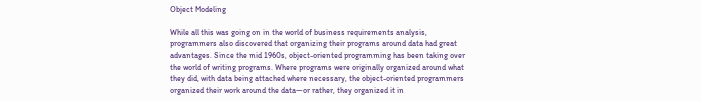Object Modeling

While all this was going on in the world of business requirements analysis, programmers also discovered that organizing their programs around data had great advantages. Since the mid 1960s, object-oriented programming has been taking over the world of writing programs. Where programs were originally organized around what they did, with data being attached where necessary, the object-oriented programmers organized their work around the data—or rather, they organized it in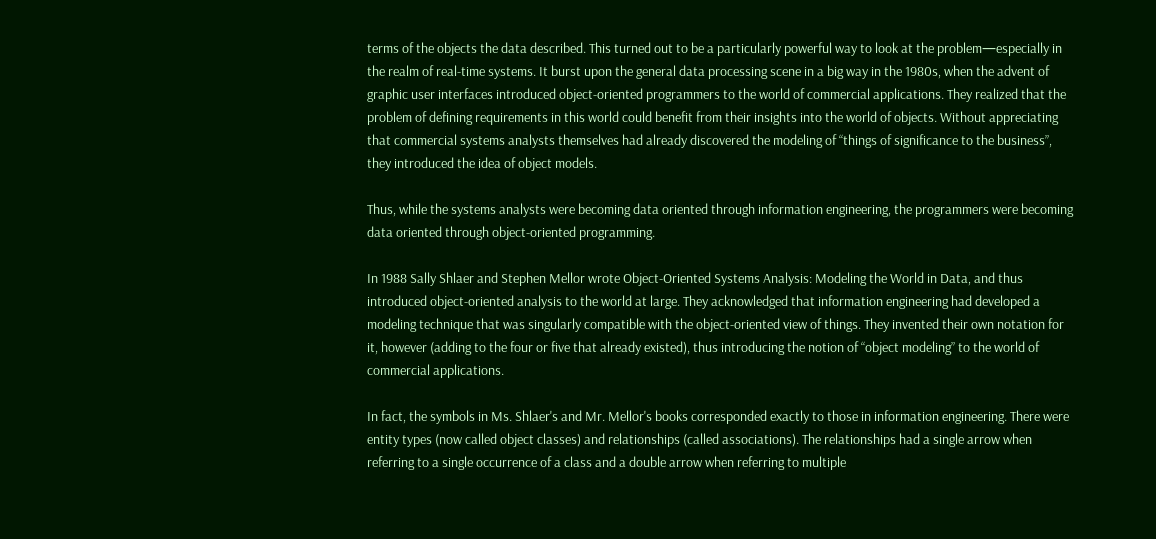terms of the objects the data described. This turned out to be a particularly powerful way to look at the problem—especially in the realm of real-time systems. It burst upon the general data processing scene in a big way in the 1980s, when the advent of graphic user interfaces introduced object-oriented programmers to the world of commercial applications. They realized that the problem of defining requirements in this world could benefit from their insights into the world of objects. Without appreciating that commercial systems analysts themselves had already discovered the modeling of “things of significance to the business”, they introduced the idea of object models.

Thus, while the systems analysts were becoming data oriented through information engineering, the programmers were becoming data oriented through object-oriented programming.

In 1988 Sally Shlaer and Stephen Mellor wrote Object-Oriented Systems Analysis: Modeling the World in Data, and thus introduced object-oriented analysis to the world at large. They acknowledged that information engineering had developed a modeling technique that was singularly compatible with the object-oriented view of things. They invented their own notation for it, however (adding to the four or five that already existed), thus introducing the notion of “object modeling” to the world of commercial applications.

In fact, the symbols in Ms. Shlaer's and Mr. Mellor's books corresponded exactly to those in information engineering. There were entity types (now called object classes) and relationships (called associations). The relationships had a single arrow when referring to a single occurrence of a class and a double arrow when referring to multiple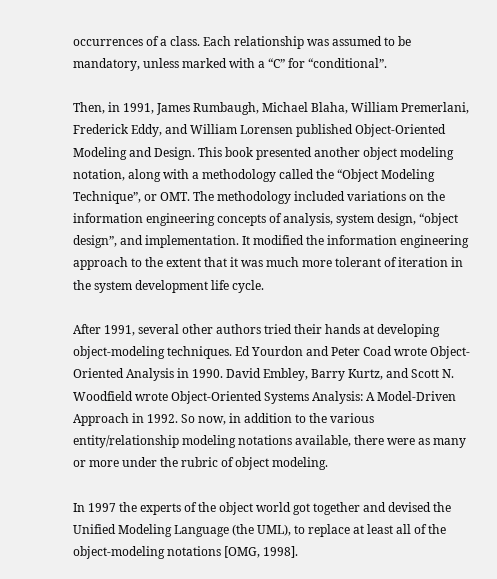occurrences of a class. Each relationship was assumed to be mandatory, unless marked with a “C” for “conditional”.

Then, in 1991, James Rumbaugh, Michael Blaha, William Premerlani, Frederick Eddy, and William Lorensen published Object-Oriented Modeling and Design. This book presented another object modeling notation, along with a methodology called the “Object Modeling Technique”, or OMT. The methodology included variations on the information engineering concepts of analysis, system design, “object design”, and implementation. It modified the information engineering approach to the extent that it was much more tolerant of iteration in the system development life cycle.

After 1991, several other authors tried their hands at developing object-modeling techniques. Ed Yourdon and Peter Coad wrote Object-Oriented Analysis in 1990. David Embley, Barry Kurtz, and Scott N. Woodfield wrote Object-Oriented Systems Analysis: A Model-Driven Approach in 1992. So now, in addition to the various entity/relationship modeling notations available, there were as many or more under the rubric of object modeling.

In 1997 the experts of the object world got together and devised the Unified Modeling Language (the UML), to replace at least all of the object-modeling notations [OMG, 1998].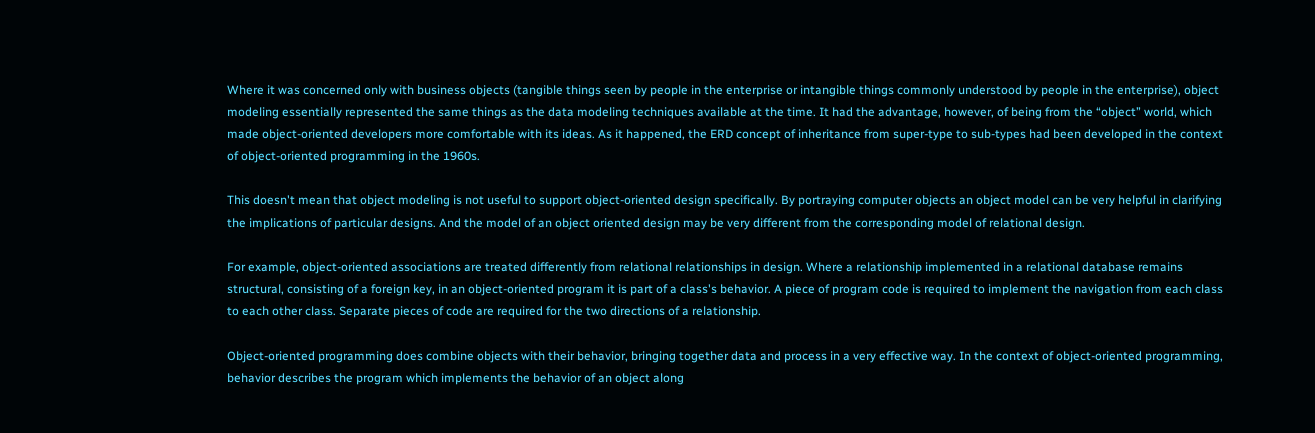Where it was concerned only with business objects (tangible things seen by people in the enterprise or intangible things commonly understood by people in the enterprise), object modeling essentially represented the same things as the data modeling techniques available at the time. It had the advantage, however, of being from the “object” world, which made object-oriented developers more comfortable with its ideas. As it happened, the ERD concept of inheritance from super-type to sub-types had been developed in the context of object-oriented programming in the 1960s.

This doesn't mean that object modeling is not useful to support object-oriented design specifically. By portraying computer objects an object model can be very helpful in clarifying the implications of particular designs. And the model of an object oriented design may be very different from the corresponding model of relational design.

For example, object-oriented associations are treated differently from relational relationships in design. Where a relationship implemented in a relational database remains structural, consisting of a foreign key, in an object-oriented program it is part of a class's behavior. A piece of program code is required to implement the navigation from each class to each other class. Separate pieces of code are required for the two directions of a relationship.

Object-oriented programming does combine objects with their behavior, bringing together data and process in a very effective way. In the context of object-oriented programming, behavior describes the program which implements the behavior of an object along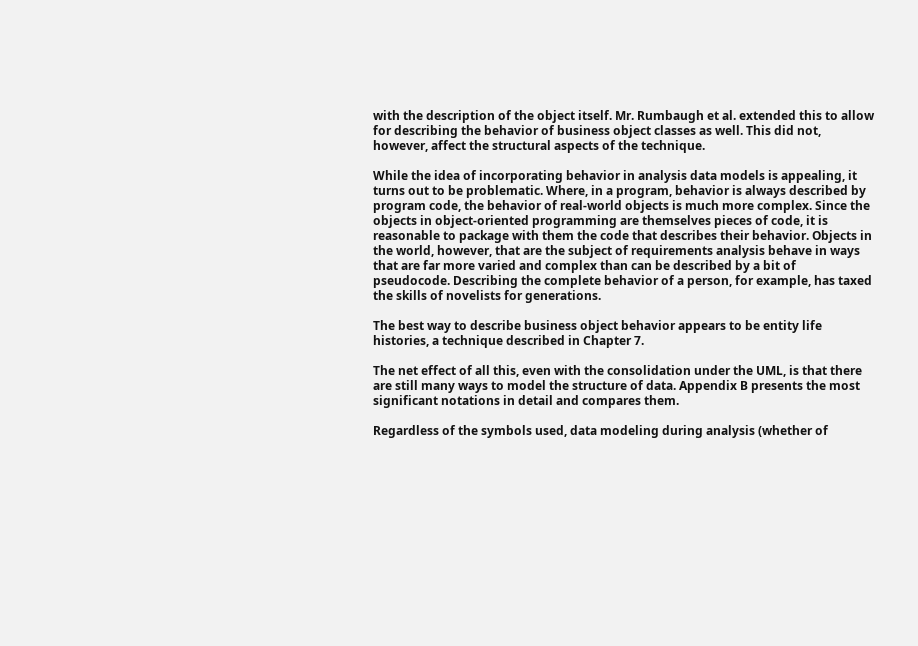with the description of the object itself. Mr. Rumbaugh et al. extended this to allow for describing the behavior of business object classes as well. This did not, however, affect the structural aspects of the technique.

While the idea of incorporating behavior in analysis data models is appealing, it turns out to be problematic. Where, in a program, behavior is always described by program code, the behavior of real-world objects is much more complex. Since the objects in object-oriented programming are themselves pieces of code, it is reasonable to package with them the code that describes their behavior. Objects in the world, however, that are the subject of requirements analysis behave in ways that are far more varied and complex than can be described by a bit of pseudocode. Describing the complete behavior of a person, for example, has taxed the skills of novelists for generations.

The best way to describe business object behavior appears to be entity life histories, a technique described in Chapter 7.

The net effect of all this, even with the consolidation under the UML, is that there are still many ways to model the structure of data. Appendix B presents the most significant notations in detail and compares them.

Regardless of the symbols used, data modeling during analysis (whether of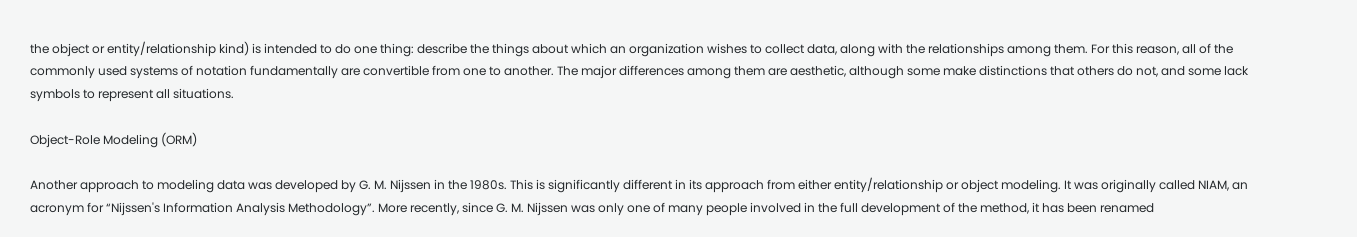the object or entity/relationship kind) is intended to do one thing: describe the things about which an organization wishes to collect data, along with the relationships among them. For this reason, all of the commonly used systems of notation fundamentally are convertible from one to another. The major differences among them are aesthetic, although some make distinctions that others do not, and some lack symbols to represent all situations.

Object-Role Modeling (ORM)

Another approach to modeling data was developed by G. M. Nijssen in the 1980s. This is significantly different in its approach from either entity/relationship or object modeling. It was originally called NIAM, an acronym for “Nijssen's Information Analysis Methodology”. More recently, since G. M. Nijssen was only one of many people involved in the full development of the method, it has been renamed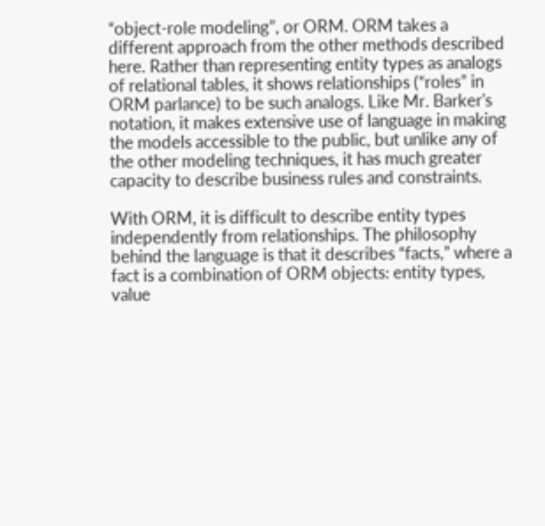“object-role modeling”, or ORM. ORM takes a different approach from the other methods described here. Rather than representing entity types as analogs of relational tables, it shows relationships (“roles” in ORM parlance) to be such analogs. Like Mr. Barker's notation, it makes extensive use of language in making the models accessible to the public, but unlike any of the other modeling techniques, it has much greater capacity to describe business rules and constraints.

With ORM, it is difficult to describe entity types independently from relationships. The philosophy behind the language is that it describes “facts,” where a fact is a combination of ORM objects: entity types, value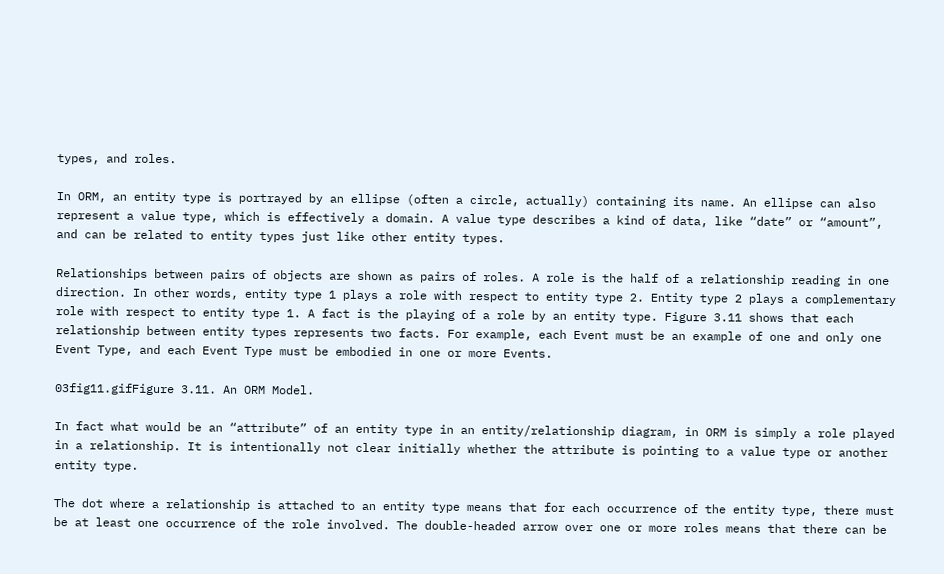types, and roles.

In ORM, an entity type is portrayed by an ellipse (often a circle, actually) containing its name. An ellipse can also represent a value type, which is effectively a domain. A value type describes a kind of data, like “date” or “amount”, and can be related to entity types just like other entity types.

Relationships between pairs of objects are shown as pairs of roles. A role is the half of a relationship reading in one direction. In other words, entity type 1 plays a role with respect to entity type 2. Entity type 2 plays a complementary role with respect to entity type 1. A fact is the playing of a role by an entity type. Figure 3.11 shows that each relationship between entity types represents two facts. For example, each Event must be an example of one and only one Event Type, and each Event Type must be embodied in one or more Events.

03fig11.gifFigure 3.11. An ORM Model.

In fact what would be an “attribute” of an entity type in an entity/relationship diagram, in ORM is simply a role played in a relationship. It is intentionally not clear initially whether the attribute is pointing to a value type or another entity type.

The dot where a relationship is attached to an entity type means that for each occurrence of the entity type, there must be at least one occurrence of the role involved. The double-headed arrow over one or more roles means that there can be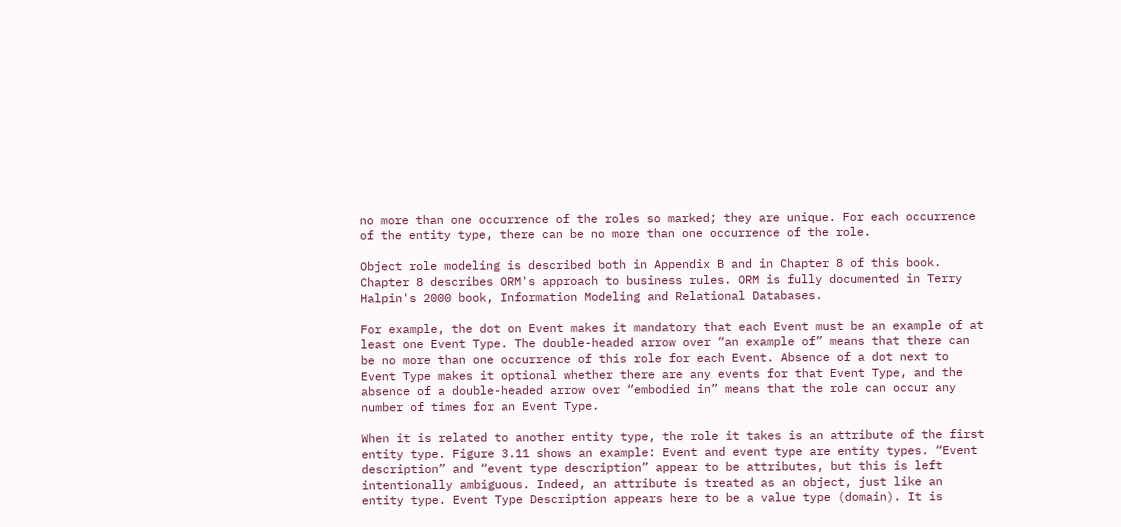no more than one occurrence of the roles so marked; they are unique. For each occurrence of the entity type, there can be no more than one occurrence of the role.

Object role modeling is described both in Appendix B and in Chapter 8 of this book. Chapter 8 describes ORM's approach to business rules. ORM is fully documented in Terry Halpin's 2000 book, Information Modeling and Relational Databases.

For example, the dot on Event makes it mandatory that each Event must be an example of at least one Event Type. The double-headed arrow over “an example of” means that there can be no more than one occurrence of this role for each Event. Absence of a dot next to Event Type makes it optional whether there are any events for that Event Type, and the absence of a double-headed arrow over “embodied in” means that the role can occur any number of times for an Event Type.

When it is related to another entity type, the role it takes is an attribute of the first entity type. Figure 3.11 shows an example: Event and event type are entity types. “Event description” and “event type description” appear to be attributes, but this is left intentionally ambiguous. Indeed, an attribute is treated as an object, just like an entity type. Event Type Description appears here to be a value type (domain). It is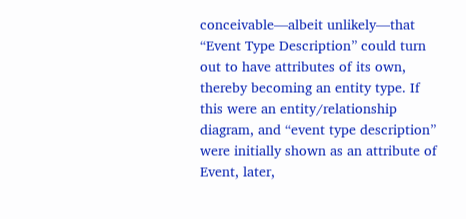conceivable—albeit unlikely—that “Event Type Description” could turn out to have attributes of its own, thereby becoming an entity type. If this were an entity/relationship diagram, and “event type description” were initially shown as an attribute of Event, later,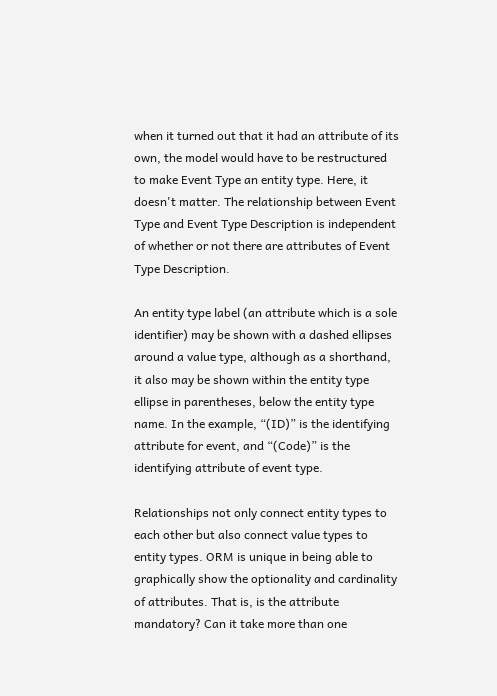when it turned out that it had an attribute of its own, the model would have to be restructured to make Event Type an entity type. Here, it doesn't matter. The relationship between Event Type and Event Type Description is independent of whether or not there are attributes of Event Type Description.

An entity type label (an attribute which is a sole identifier) may be shown with a dashed ellipses around a value type, although as a shorthand, it also may be shown within the entity type ellipse in parentheses, below the entity type name. In the example, “(ID)” is the identifying attribute for event, and “(Code)” is the identifying attribute of event type.

Relationships not only connect entity types to each other but also connect value types to entity types. ORM is unique in being able to graphically show the optionality and cardinality of attributes. That is, is the attribute mandatory? Can it take more than one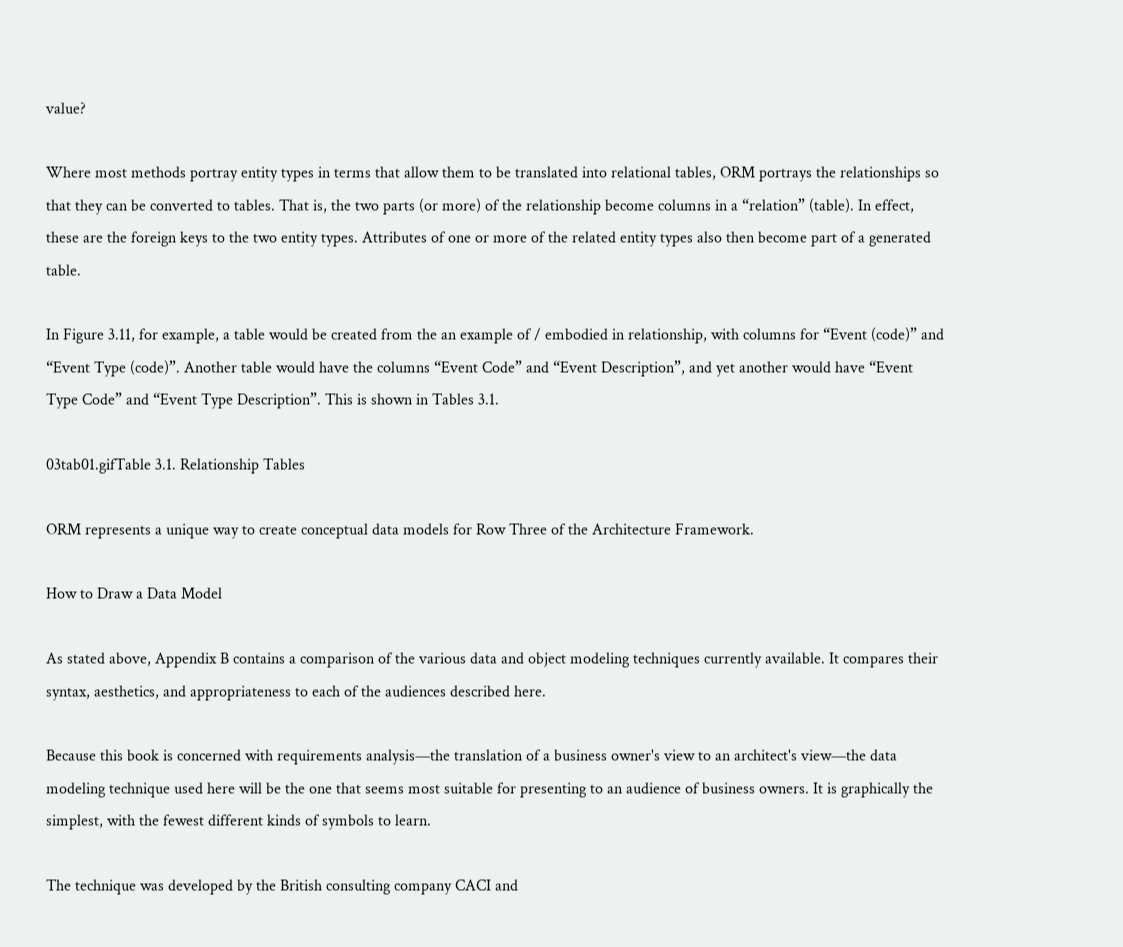value?

Where most methods portray entity types in terms that allow them to be translated into relational tables, ORM portrays the relationships so that they can be converted to tables. That is, the two parts (or more) of the relationship become columns in a “relation” (table). In effect, these are the foreign keys to the two entity types. Attributes of one or more of the related entity types also then become part of a generated table.

In Figure 3.11, for example, a table would be created from the an example of / embodied in relationship, with columns for “Event (code)” and “Event Type (code)”. Another table would have the columns “Event Code” and “Event Description”, and yet another would have “Event Type Code” and “Event Type Description”. This is shown in Tables 3.1.

03tab01.gifTable 3.1. Relationship Tables

ORM represents a unique way to create conceptual data models for Row Three of the Architecture Framework.

How to Draw a Data Model

As stated above, Appendix B contains a comparison of the various data and object modeling techniques currently available. It compares their syntax, aesthetics, and appropriateness to each of the audiences described here.

Because this book is concerned with requirements analysis—the translation of a business owner's view to an architect's view—the data modeling technique used here will be the one that seems most suitable for presenting to an audience of business owners. It is graphically the simplest, with the fewest different kinds of symbols to learn.

The technique was developed by the British consulting company CACI and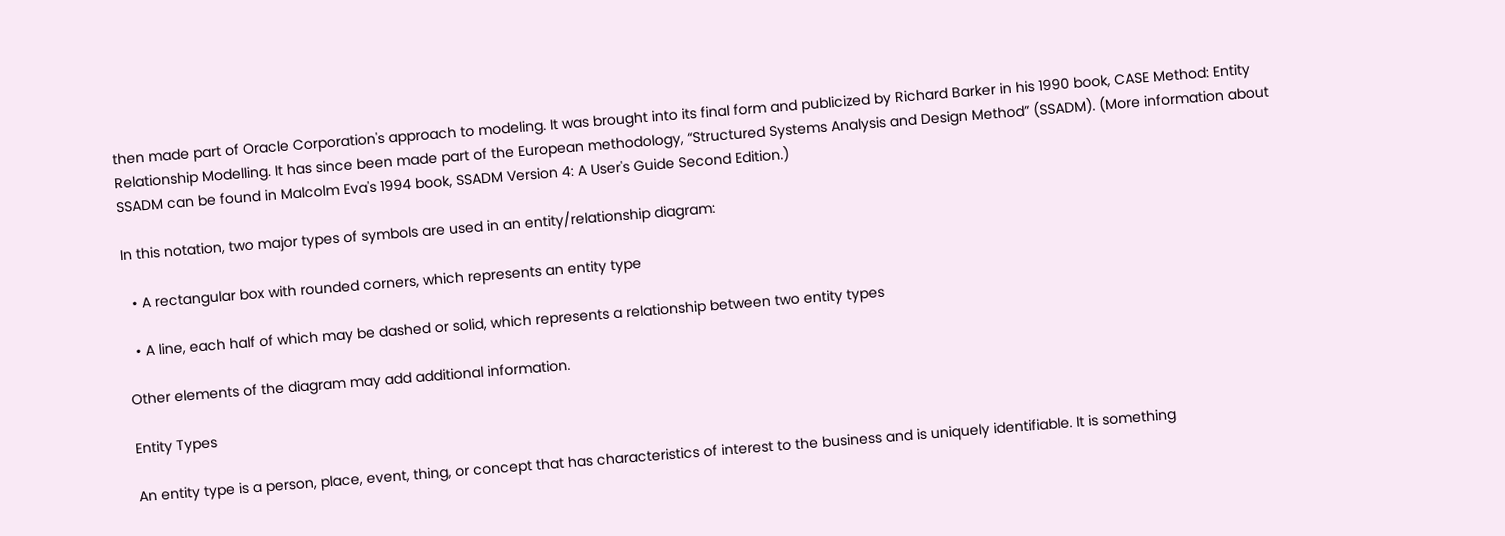then made part of Oracle Corporation's approach to modeling. It was brought into its final form and publicized by Richard Barker in his 1990 book, CASE Method: Entity Relationship Modelling. It has since been made part of the European methodology, “Structured Systems Analysis and Design Method” (SSADM). (More information about SSADM can be found in Malcolm Eva's 1994 book, SSADM Version 4: A User's Guide Second Edition.)

In this notation, two major types of symbols are used in an entity/relationship diagram:

  • A rectangular box with rounded corners, which represents an entity type

  • A line, each half of which may be dashed or solid, which represents a relationship between two entity types

Other elements of the diagram may add additional information.

Entity Types

An entity type is a person, place, event, thing, or concept that has characteristics of interest to the business and is uniquely identifiable. It is something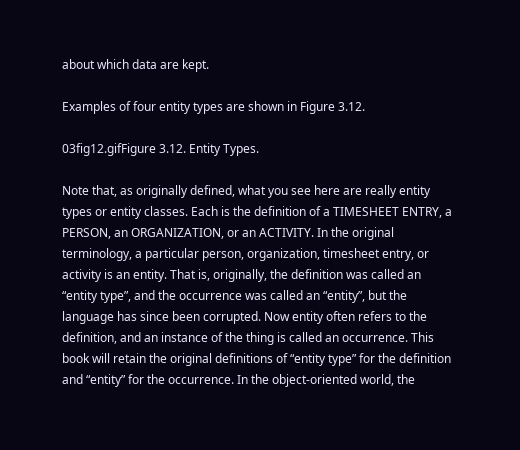about which data are kept.

Examples of four entity types are shown in Figure 3.12.

03fig12.gifFigure 3.12. Entity Types.

Note that, as originally defined, what you see here are really entity types or entity classes. Each is the definition of a TIMESHEET ENTRY, a PERSON, an ORGANIZATION, or an ACTIVITY. In the original terminology, a particular person, organization, timesheet entry, or activity is an entity. That is, originally, the definition was called an “entity type”, and the occurrence was called an “entity”, but the language has since been corrupted. Now entity often refers to the definition, and an instance of the thing is called an occurrence. This book will retain the original definitions of “entity type” for the definition and “entity” for the occurrence. In the object-oriented world, the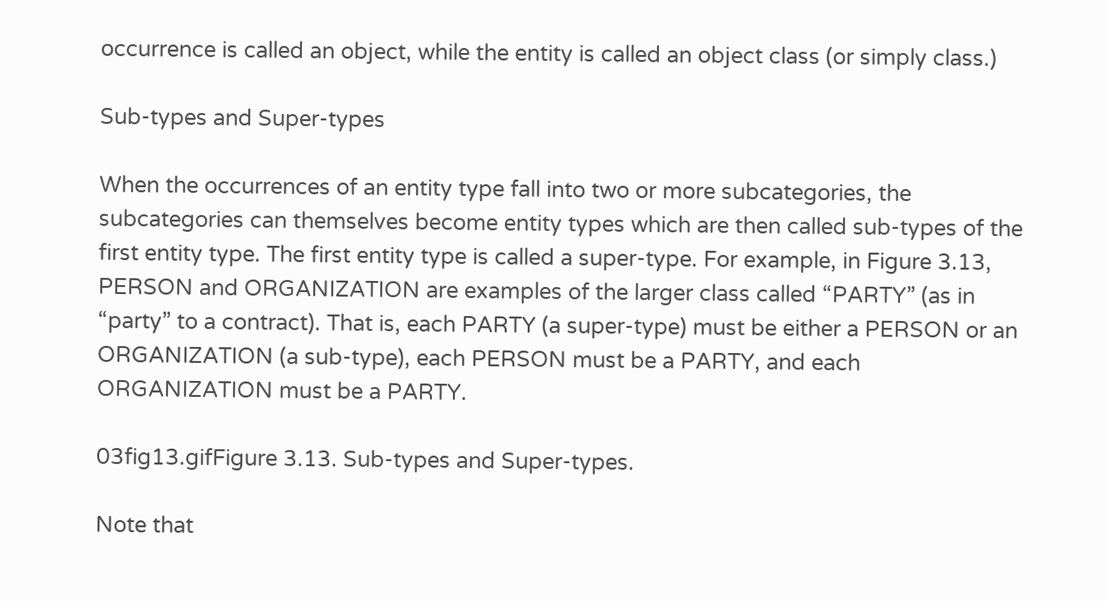occurrence is called an object, while the entity is called an object class (or simply class.)

Sub-types and Super-types

When the occurrences of an entity type fall into two or more subcategories, the subcategories can themselves become entity types which are then called sub-types of the first entity type. The first entity type is called a super-type. For example, in Figure 3.13, PERSON and ORGANIZATION are examples of the larger class called “PARTY” (as in “party” to a contract). That is, each PARTY (a super-type) must be either a PERSON or an ORGANIZATION (a sub-type), each PERSON must be a PARTY, and each ORGANIZATION must be a PARTY.

03fig13.gifFigure 3.13. Sub-types and Super-types.

Note that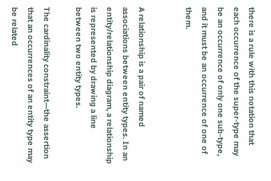there is a rule with this notation that each occurrence of the super-type may be an occurrence of only one sub-type, and it must be an occurrence of one of them.


A relationship is a pair of named associations between entity types. In an entity/relationship diagram, a relationship is represented by drawing a line between two entity types.

The cardinality constraint—the assertion that an occurrences of an entity type may be related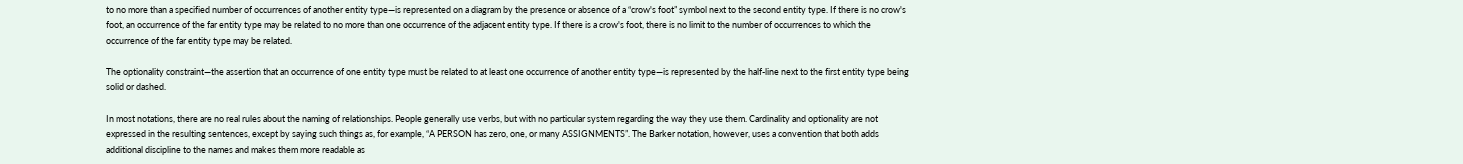to no more than a specified number of occurrences of another entity type—is represented on a diagram by the presence or absence of a “crow's foot” symbol next to the second entity type. If there is no crow's foot, an occurrence of the far entity type may be related to no more than one occurrence of the adjacent entity type. If there is a crow's foot, there is no limit to the number of occurrences to which the occurrence of the far entity type may be related.

The optionality constraint—the assertion that an occurrence of one entity type must be related to at least one occurrence of another entity type—is represented by the half-line next to the first entity type being solid or dashed.

In most notations, there are no real rules about the naming of relationships. People generally use verbs, but with no particular system regarding the way they use them. Cardinality and optionality are not expressed in the resulting sentences, except by saying such things as, for example, “A PERSON has zero, one, or many ASSIGNMENTS”. The Barker notation, however, uses a convention that both adds additional discipline to the names and makes them more readable as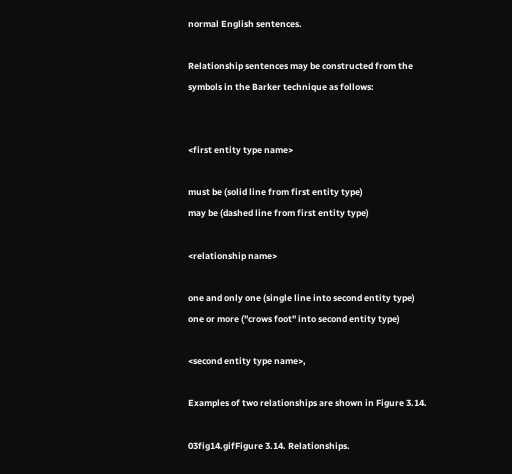normal English sentences.

Relationship sentences may be constructed from the symbols in the Barker technique as follows:


<first entity type name>

must be (solid line from first entity type)
may be (dashed line from first entity type)

<relationship name>

one and only one (single line into second entity type)
one or more ("crows foot" into second entity type)

<second entity type name>,

Examples of two relationships are shown in Figure 3.14.

03fig14.gifFigure 3.14. Relationships.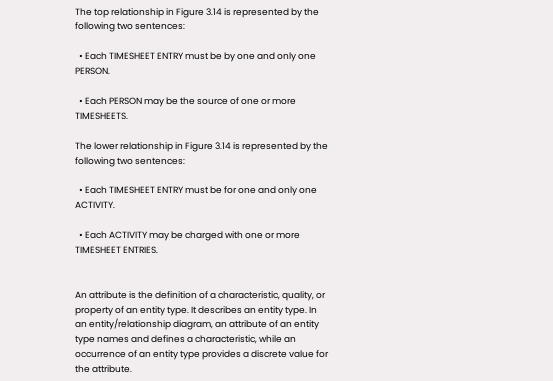The top relationship in Figure 3.14 is represented by the following two sentences:

  • Each TIMESHEET ENTRY must be by one and only one PERSON.

  • Each PERSON may be the source of one or more TIMESHEETS.

The lower relationship in Figure 3.14 is represented by the following two sentences:

  • Each TIMESHEET ENTRY must be for one and only one ACTIVITY.

  • Each ACTIVITY may be charged with one or more TIMESHEET ENTRIES.


An attribute is the definition of a characteristic, quality, or property of an entity type. It describes an entity type. In an entity/relationship diagram, an attribute of an entity type names and defines a characteristic, while an occurrence of an entity type provides a discrete value for the attribute.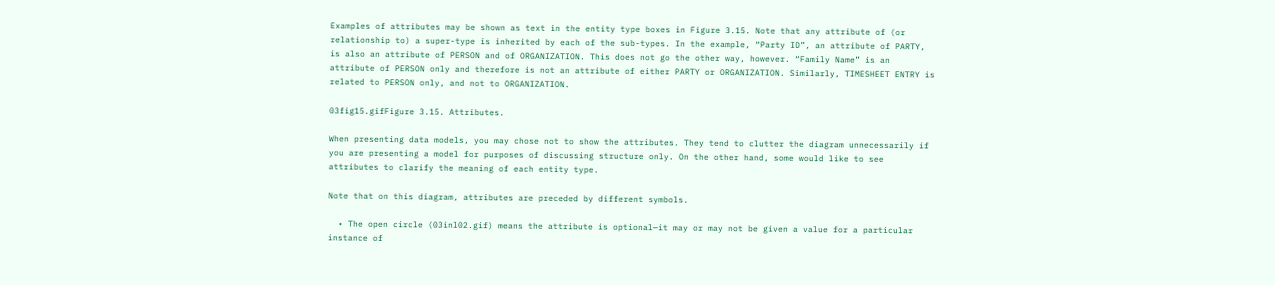Examples of attributes may be shown as text in the entity type boxes in Figure 3.15. Note that any attribute of (or relationship to) a super-type is inherited by each of the sub-types. In the example, “Party ID”, an attribute of PARTY, is also an attribute of PERSON and of ORGANIZATION. This does not go the other way, however. “Family Name” is an attribute of PERSON only and therefore is not an attribute of either PARTY or ORGANIZATION. Similarly, TIMESHEET ENTRY is related to PERSON only, and not to ORGANIZATION.

03fig15.gifFigure 3.15. Attributes.

When presenting data models, you may chose not to show the attributes. They tend to clutter the diagram unnecessarily if you are presenting a model for purposes of discussing structure only. On the other hand, some would like to see attributes to clarify the meaning of each entity type.

Note that on this diagram, attributes are preceded by different symbols.

  • The open circle (03inl02.gif) means the attribute is optional—it may or may not be given a value for a particular instance of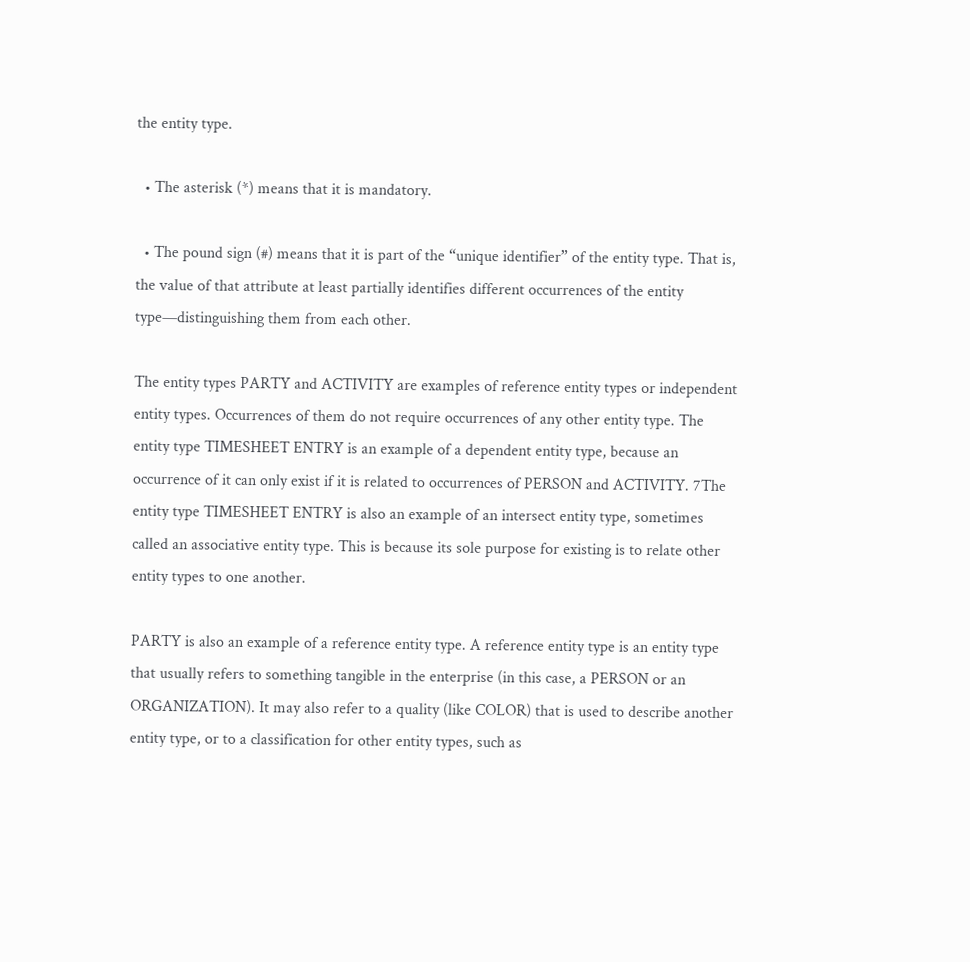the entity type.

  • The asterisk (*) means that it is mandatory.

  • The pound sign (#) means that it is part of the “unique identifier” of the entity type. That is, the value of that attribute at least partially identifies different occurrences of the entity type—distinguishing them from each other.

The entity types PARTY and ACTIVITY are examples of reference entity types or independent entity types. Occurrences of them do not require occurrences of any other entity type. The entity type TIMESHEET ENTRY is an example of a dependent entity type, because an occurrence of it can only exist if it is related to occurrences of PERSON and ACTIVITY. 7The entity type TIMESHEET ENTRY is also an example of an intersect entity type, sometimes called an associative entity type. This is because its sole purpose for existing is to relate other entity types to one another.

PARTY is also an example of a reference entity type. A reference entity type is an entity type that usually refers to something tangible in the enterprise (in this case, a PERSON or an ORGANIZATION). It may also refer to a quality (like COLOR) that is used to describe another entity type, or to a classification for other entity types, such as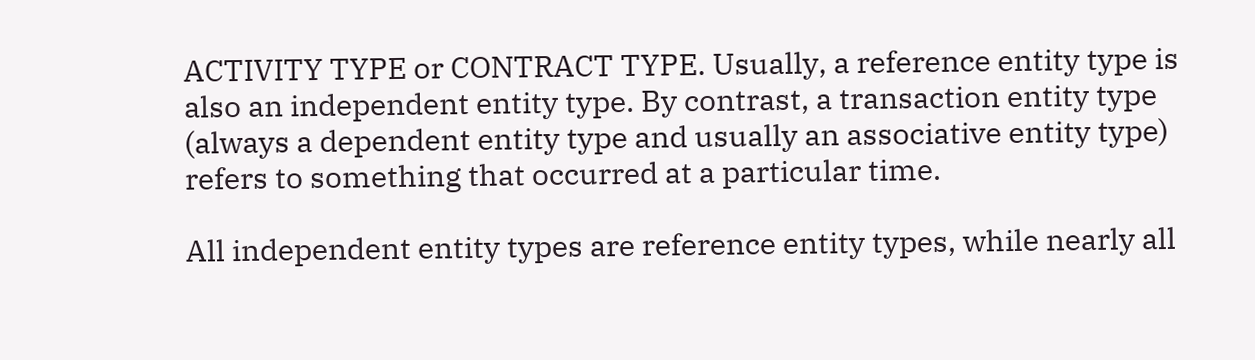ACTIVITY TYPE or CONTRACT TYPE. Usually, a reference entity type is also an independent entity type. By contrast, a transaction entity type (always a dependent entity type and usually an associative entity type) refers to something that occurred at a particular time.

All independent entity types are reference entity types, while nearly all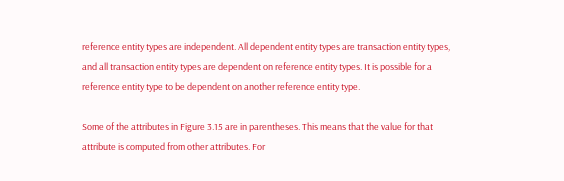reference entity types are independent. All dependent entity types are transaction entity types, and all transaction entity types are dependent on reference entity types. It is possible for a reference entity type to be dependent on another reference entity type.

Some of the attributes in Figure 3.15 are in parentheses. This means that the value for that attribute is computed from other attributes. For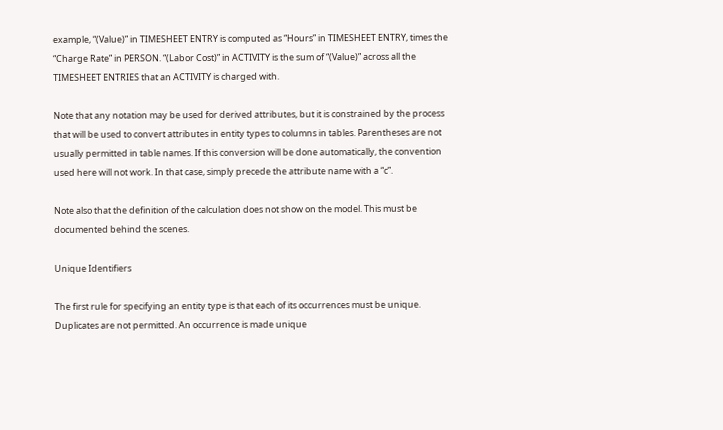example, “(Value)” in TIMESHEET ENTRY is computed as “Hours” in TIMESHEET ENTRY, times the “Charge Rate” in PERSON. “(Labor Cost)” in ACTIVITY is the sum of “(Value)” across all the TIMESHEET ENTRIES that an ACTIVITY is charged with.

Note that any notation may be used for derived attributes, but it is constrained by the process that will be used to convert attributes in entity types to columns in tables. Parentheses are not usually permitted in table names. If this conversion will be done automatically, the convention used here will not work. In that case, simply precede the attribute name with a “c”.

Note also that the definition of the calculation does not show on the model. This must be documented behind the scenes.

Unique Identifiers

The first rule for specifying an entity type is that each of its occurrences must be unique. Duplicates are not permitted. An occurrence is made unique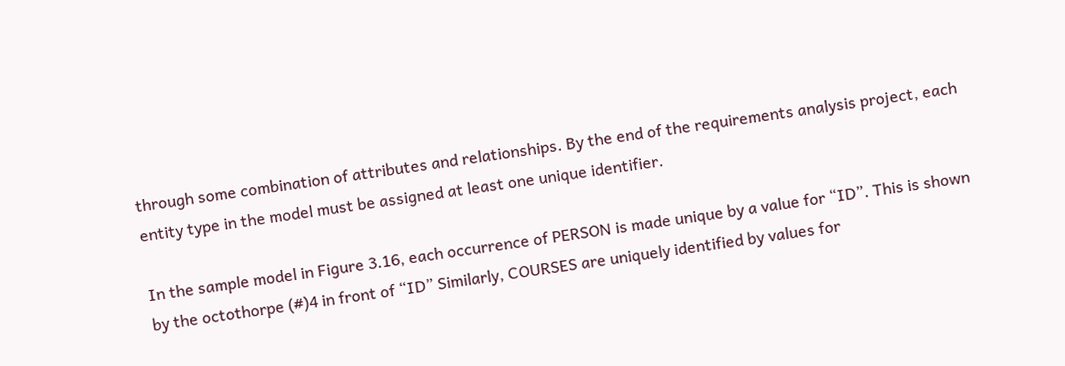through some combination of attributes and relationships. By the end of the requirements analysis project, each entity type in the model must be assigned at least one unique identifier.

In the sample model in Figure 3.16, each occurrence of PERSON is made unique by a value for “ID”. This is shown by the octothorpe (#)4 in front of “ID” Similarly, COURSES are uniquely identified by values for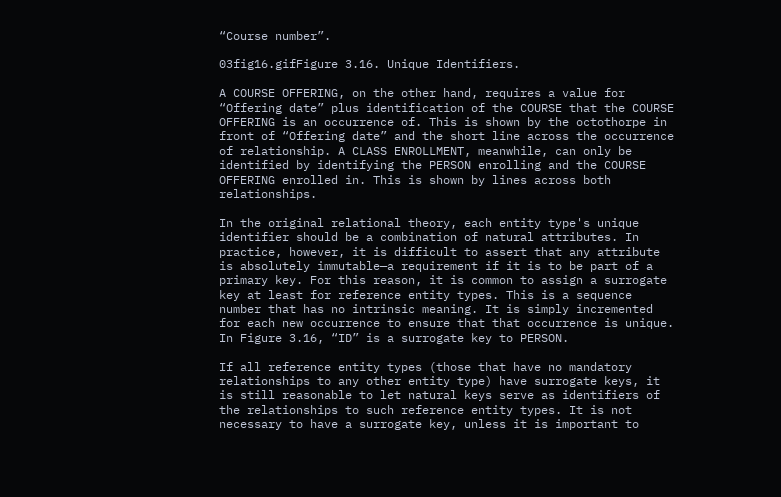“Course number”.

03fig16.gifFigure 3.16. Unique Identifiers.

A COURSE OFFERING, on the other hand, requires a value for “Offering date” plus identification of the COURSE that the COURSE OFFERING is an occurrence of. This is shown by the octothorpe in front of “Offering date” and the short line across the occurrence of relationship. A CLASS ENROLLMENT, meanwhile, can only be identified by identifying the PERSON enrolling and the COURSE OFFERING enrolled in. This is shown by lines across both relationships.

In the original relational theory, each entity type's unique identifier should be a combination of natural attributes. In practice, however, it is difficult to assert that any attribute is absolutely immutable—a requirement if it is to be part of a primary key. For this reason, it is common to assign a surrogate key at least for reference entity types. This is a sequence number that has no intrinsic meaning. It is simply incremented for each new occurrence to ensure that that occurrence is unique. In Figure 3.16, “ID” is a surrogate key to PERSON.

If all reference entity types (those that have no mandatory relationships to any other entity type) have surrogate keys, it is still reasonable to let natural keys serve as identifiers of the relationships to such reference entity types. It is not necessary to have a surrogate key, unless it is important to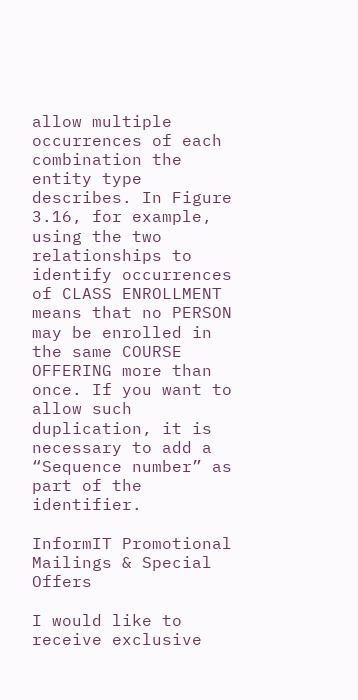allow multiple occurrences of each combination the entity type describes. In Figure 3.16, for example, using the two relationships to identify occurrences of CLASS ENROLLMENT means that no PERSON may be enrolled in the same COURSE OFFERING more than once. If you want to allow such duplication, it is necessary to add a “Sequence number” as part of the identifier.

InformIT Promotional Mailings & Special Offers

I would like to receive exclusive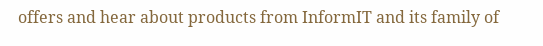offers and hear about products from InformIT and its family of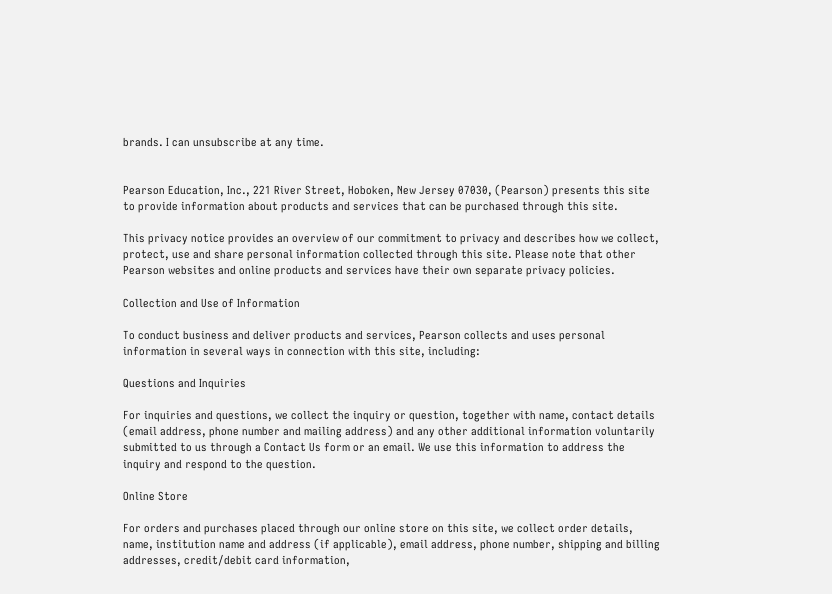brands. I can unsubscribe at any time.


Pearson Education, Inc., 221 River Street, Hoboken, New Jersey 07030, (Pearson) presents this site to provide information about products and services that can be purchased through this site.

This privacy notice provides an overview of our commitment to privacy and describes how we collect, protect, use and share personal information collected through this site. Please note that other Pearson websites and online products and services have their own separate privacy policies.

Collection and Use of Information

To conduct business and deliver products and services, Pearson collects and uses personal information in several ways in connection with this site, including:

Questions and Inquiries

For inquiries and questions, we collect the inquiry or question, together with name, contact details (email address, phone number and mailing address) and any other additional information voluntarily submitted to us through a Contact Us form or an email. We use this information to address the inquiry and respond to the question.

Online Store

For orders and purchases placed through our online store on this site, we collect order details, name, institution name and address (if applicable), email address, phone number, shipping and billing addresses, credit/debit card information,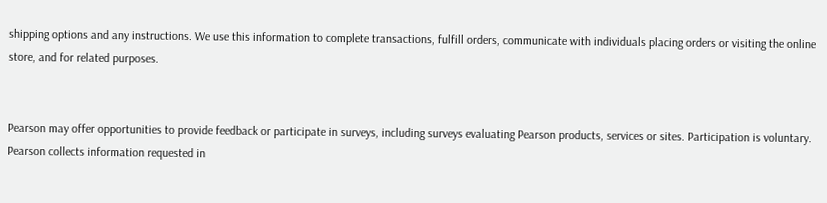shipping options and any instructions. We use this information to complete transactions, fulfill orders, communicate with individuals placing orders or visiting the online store, and for related purposes.


Pearson may offer opportunities to provide feedback or participate in surveys, including surveys evaluating Pearson products, services or sites. Participation is voluntary. Pearson collects information requested in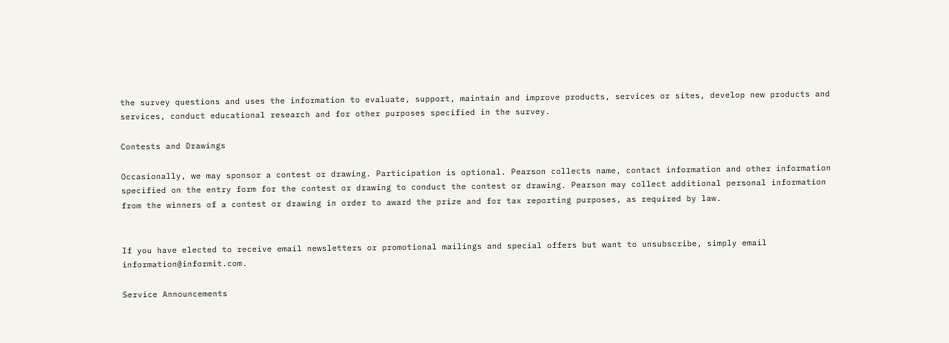the survey questions and uses the information to evaluate, support, maintain and improve products, services or sites, develop new products and services, conduct educational research and for other purposes specified in the survey.

Contests and Drawings

Occasionally, we may sponsor a contest or drawing. Participation is optional. Pearson collects name, contact information and other information specified on the entry form for the contest or drawing to conduct the contest or drawing. Pearson may collect additional personal information from the winners of a contest or drawing in order to award the prize and for tax reporting purposes, as required by law.


If you have elected to receive email newsletters or promotional mailings and special offers but want to unsubscribe, simply email information@informit.com.

Service Announcements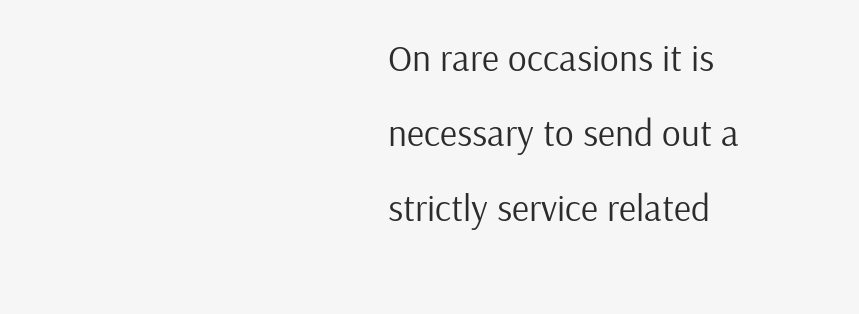On rare occasions it is necessary to send out a strictly service related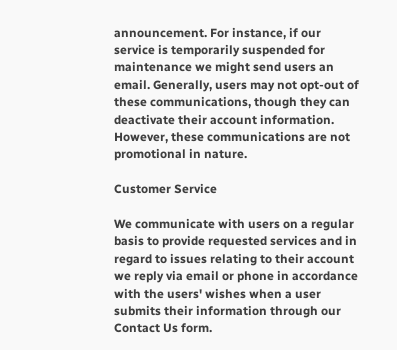announcement. For instance, if our service is temporarily suspended for maintenance we might send users an email. Generally, users may not opt-out of these communications, though they can deactivate their account information. However, these communications are not promotional in nature.

Customer Service

We communicate with users on a regular basis to provide requested services and in regard to issues relating to their account we reply via email or phone in accordance with the users' wishes when a user submits their information through our Contact Us form.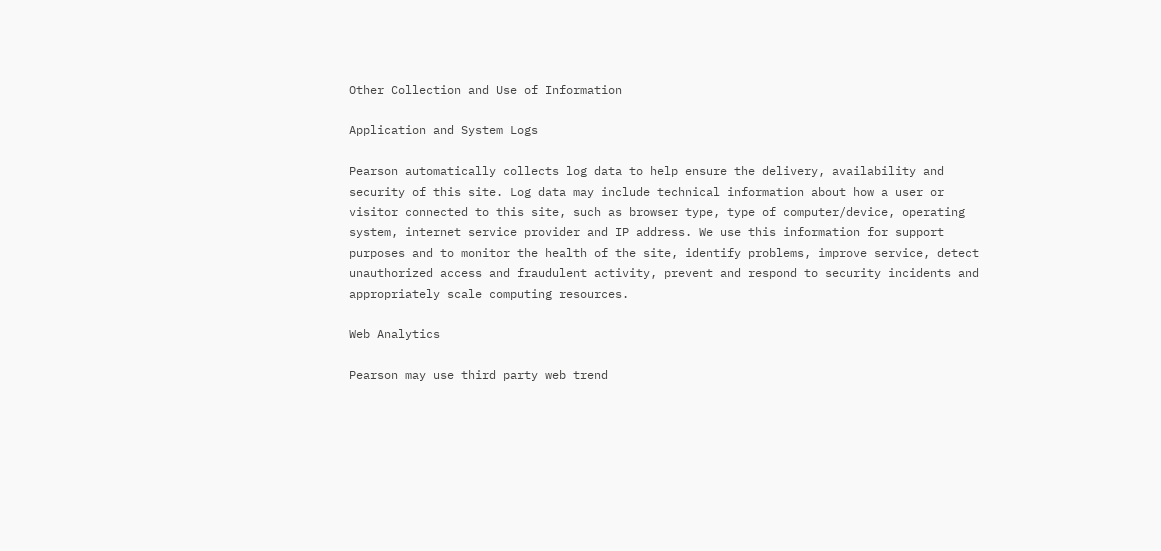Other Collection and Use of Information

Application and System Logs

Pearson automatically collects log data to help ensure the delivery, availability and security of this site. Log data may include technical information about how a user or visitor connected to this site, such as browser type, type of computer/device, operating system, internet service provider and IP address. We use this information for support purposes and to monitor the health of the site, identify problems, improve service, detect unauthorized access and fraudulent activity, prevent and respond to security incidents and appropriately scale computing resources.

Web Analytics

Pearson may use third party web trend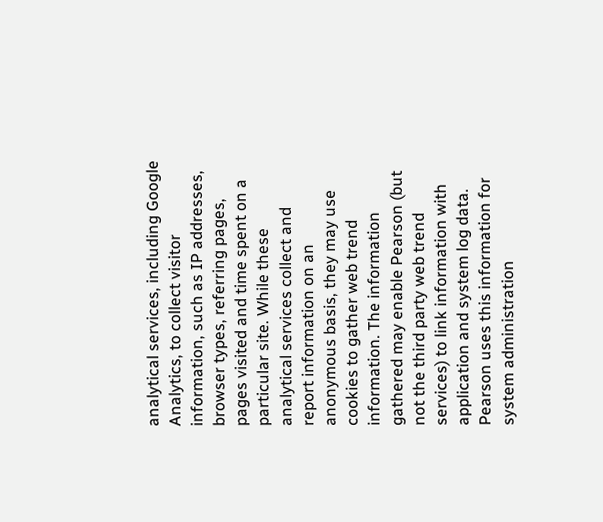analytical services, including Google Analytics, to collect visitor information, such as IP addresses, browser types, referring pages, pages visited and time spent on a particular site. While these analytical services collect and report information on an anonymous basis, they may use cookies to gather web trend information. The information gathered may enable Pearson (but not the third party web trend services) to link information with application and system log data. Pearson uses this information for system administration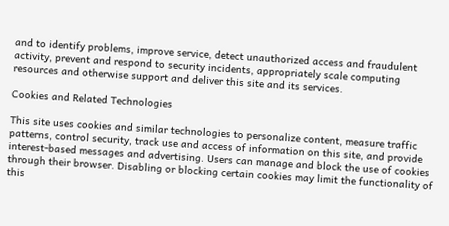and to identify problems, improve service, detect unauthorized access and fraudulent activity, prevent and respond to security incidents, appropriately scale computing resources and otherwise support and deliver this site and its services.

Cookies and Related Technologies

This site uses cookies and similar technologies to personalize content, measure traffic patterns, control security, track use and access of information on this site, and provide interest-based messages and advertising. Users can manage and block the use of cookies through their browser. Disabling or blocking certain cookies may limit the functionality of this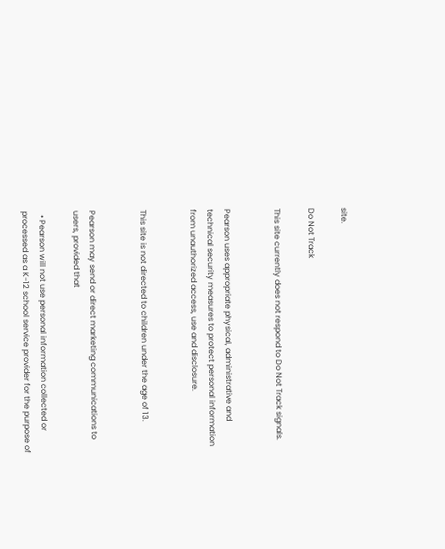site.

Do Not Track

This site currently does not respond to Do Not Track signals.


Pearson uses appropriate physical, administrative and technical security measures to protect personal information from unauthorized access, use and disclosure.


This site is not directed to children under the age of 13.


Pearson may send or direct marketing communications to users, provided that

  • Pearson will not use personal information collected or processed as a K-12 school service provider for the purpose of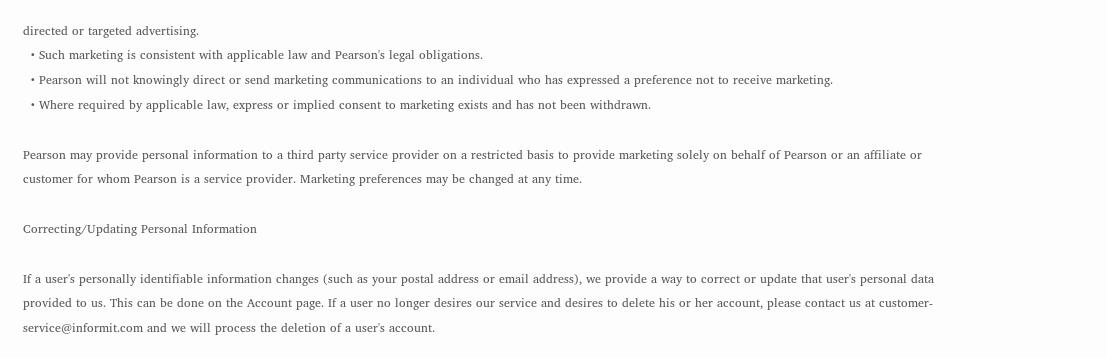directed or targeted advertising.
  • Such marketing is consistent with applicable law and Pearson's legal obligations.
  • Pearson will not knowingly direct or send marketing communications to an individual who has expressed a preference not to receive marketing.
  • Where required by applicable law, express or implied consent to marketing exists and has not been withdrawn.

Pearson may provide personal information to a third party service provider on a restricted basis to provide marketing solely on behalf of Pearson or an affiliate or customer for whom Pearson is a service provider. Marketing preferences may be changed at any time.

Correcting/Updating Personal Information

If a user's personally identifiable information changes (such as your postal address or email address), we provide a way to correct or update that user's personal data provided to us. This can be done on the Account page. If a user no longer desires our service and desires to delete his or her account, please contact us at customer-service@informit.com and we will process the deletion of a user's account.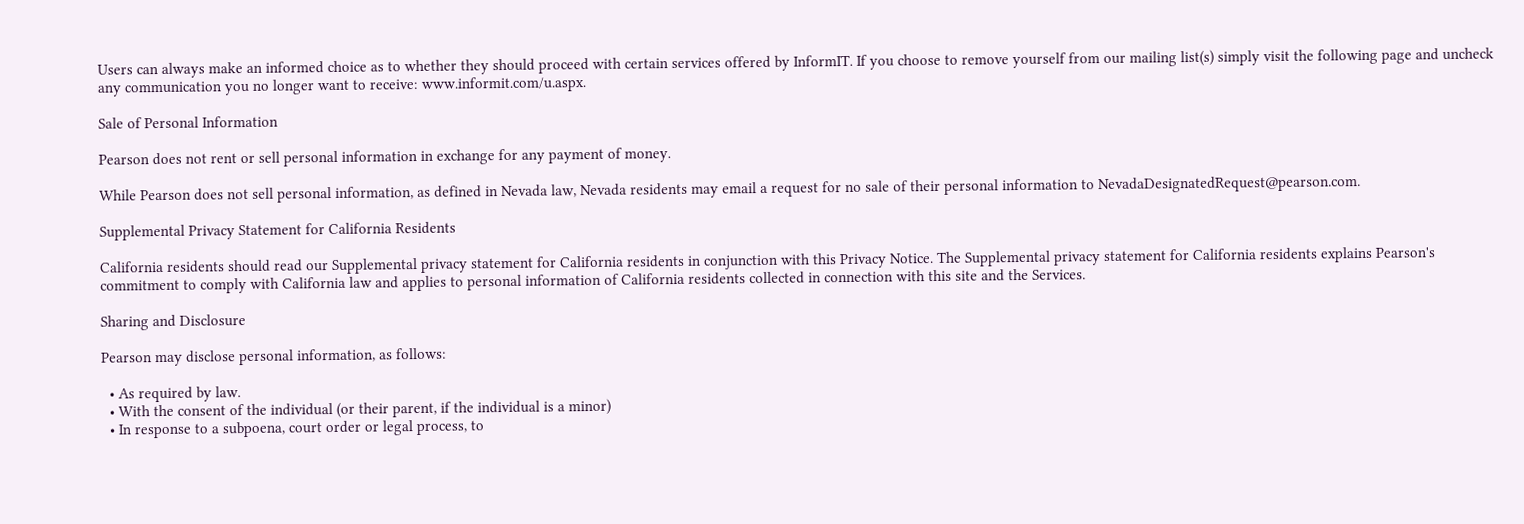Users can always make an informed choice as to whether they should proceed with certain services offered by InformIT. If you choose to remove yourself from our mailing list(s) simply visit the following page and uncheck any communication you no longer want to receive: www.informit.com/u.aspx.

Sale of Personal Information

Pearson does not rent or sell personal information in exchange for any payment of money.

While Pearson does not sell personal information, as defined in Nevada law, Nevada residents may email a request for no sale of their personal information to NevadaDesignatedRequest@pearson.com.

Supplemental Privacy Statement for California Residents

California residents should read our Supplemental privacy statement for California residents in conjunction with this Privacy Notice. The Supplemental privacy statement for California residents explains Pearson's commitment to comply with California law and applies to personal information of California residents collected in connection with this site and the Services.

Sharing and Disclosure

Pearson may disclose personal information, as follows:

  • As required by law.
  • With the consent of the individual (or their parent, if the individual is a minor)
  • In response to a subpoena, court order or legal process, to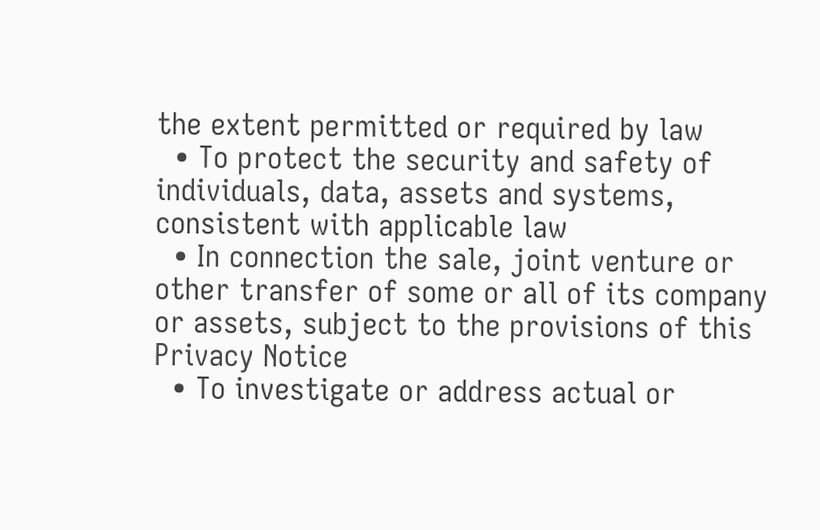the extent permitted or required by law
  • To protect the security and safety of individuals, data, assets and systems, consistent with applicable law
  • In connection the sale, joint venture or other transfer of some or all of its company or assets, subject to the provisions of this Privacy Notice
  • To investigate or address actual or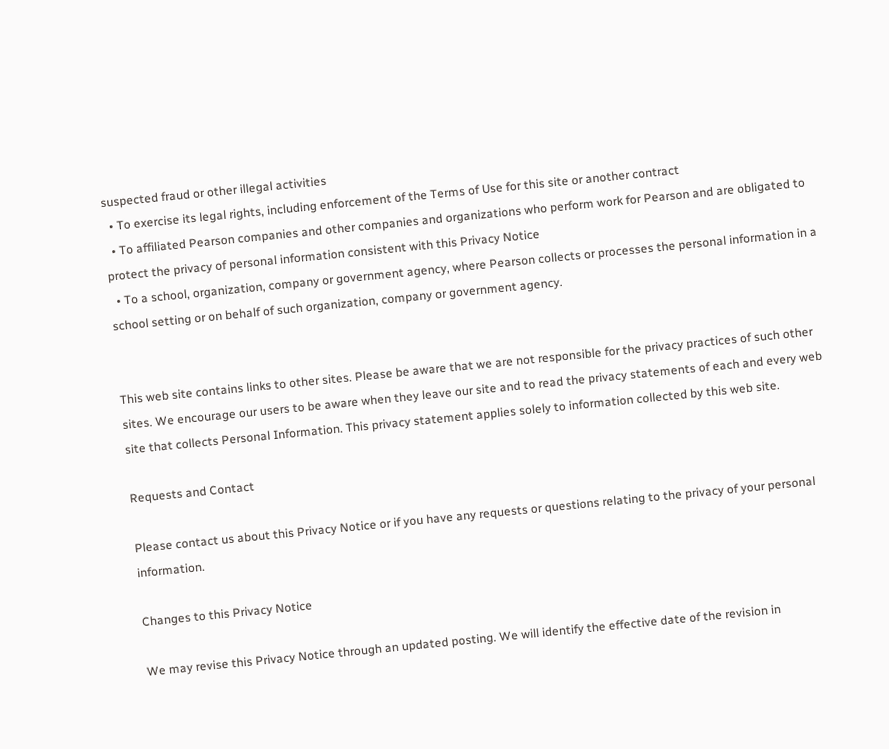suspected fraud or other illegal activities
  • To exercise its legal rights, including enforcement of the Terms of Use for this site or another contract
  • To affiliated Pearson companies and other companies and organizations who perform work for Pearson and are obligated to protect the privacy of personal information consistent with this Privacy Notice
  • To a school, organization, company or government agency, where Pearson collects or processes the personal information in a school setting or on behalf of such organization, company or government agency.


This web site contains links to other sites. Please be aware that we are not responsible for the privacy practices of such other sites. We encourage our users to be aware when they leave our site and to read the privacy statements of each and every web site that collects Personal Information. This privacy statement applies solely to information collected by this web site.

Requests and Contact

Please contact us about this Privacy Notice or if you have any requests or questions relating to the privacy of your personal information.

Changes to this Privacy Notice

We may revise this Privacy Notice through an updated posting. We will identify the effective date of the revision in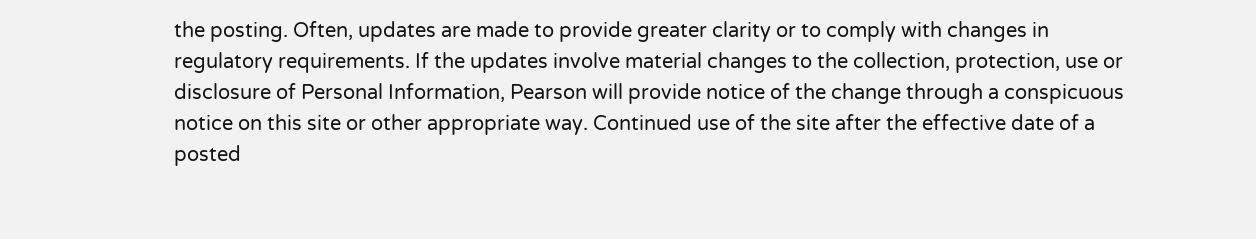the posting. Often, updates are made to provide greater clarity or to comply with changes in regulatory requirements. If the updates involve material changes to the collection, protection, use or disclosure of Personal Information, Pearson will provide notice of the change through a conspicuous notice on this site or other appropriate way. Continued use of the site after the effective date of a posted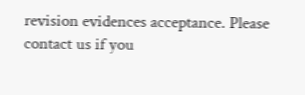revision evidences acceptance. Please contact us if you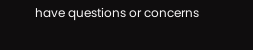have questions or concerns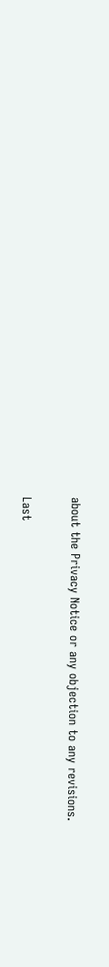about the Privacy Notice or any objection to any revisions.

Last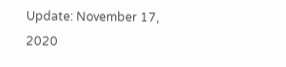Update: November 17, 2020